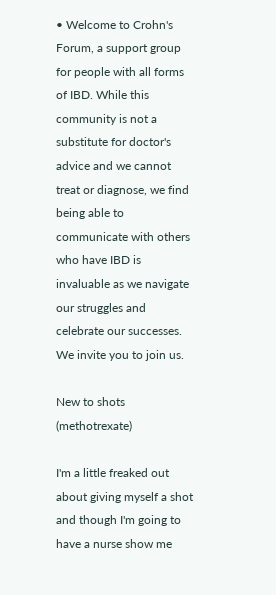• Welcome to Crohn's Forum, a support group for people with all forms of IBD. While this community is not a substitute for doctor's advice and we cannot treat or diagnose, we find being able to communicate with others who have IBD is invaluable as we navigate our struggles and celebrate our successes. We invite you to join us.

New to shots (methotrexate)

I'm a little freaked out about giving myself a shot and though I'm going to have a nurse show me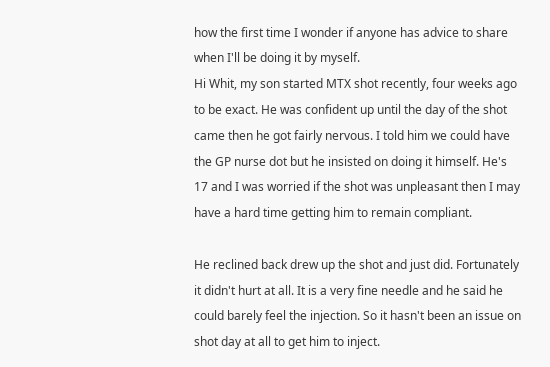how the first time I wonder if anyone has advice to share when I'll be doing it by myself.
Hi Whit, my son started MTX shot recently, four weeks ago to be exact. He was confident up until the day of the shot came then he got fairly nervous. I told him we could have the GP nurse dot but he insisted on doing it himself. He's 17 and I was worried if the shot was unpleasant then I may have a hard time getting him to remain compliant.

He reclined back drew up the shot and just did. Fortunately it didn't hurt at all. It is a very fine needle and he said he could barely feel the injection. So it hasn't been an issue on shot day at all to get him to inject.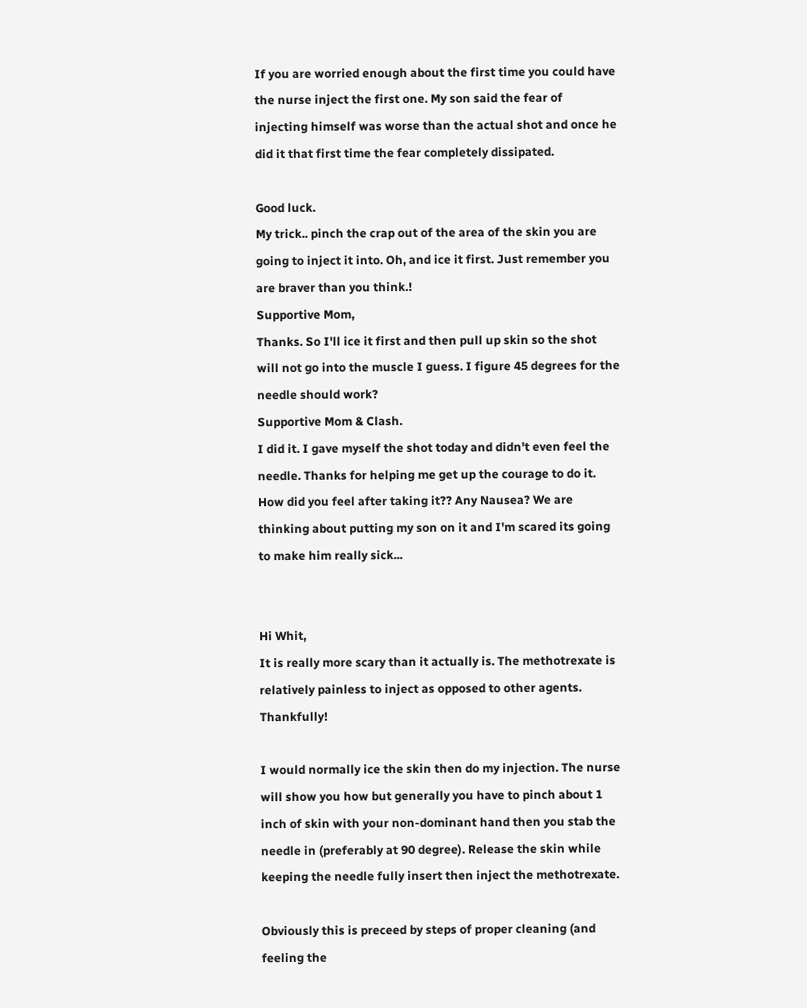If you are worried enough about the first time you could have the nurse inject the first one. My son said the fear of injecting himself was worse than the actual shot and once he did it that first time the fear completely dissipated.

Good luck.
My trick.. pinch the crap out of the area of the skin you are going to inject it into. Oh, and ice it first. Just remember you are braver than you think.!
Supportive Mom,
Thanks. So I'll ice it first and then pull up skin so the shot will not go into the muscle I guess. I figure 45 degrees for the needle should work?
Supportive Mom & Clash.
I did it. I gave myself the shot today and didn't even feel the needle. Thanks for helping me get up the courage to do it.
How did you feel after taking it?? Any Nausea? We are thinking about putting my son on it and I'm scared its going to make him really sick...


Hi Whit,
It is really more scary than it actually is. The methotrexate is relatively painless to inject as opposed to other agents. Thankfully!

I would normally ice the skin then do my injection. The nurse will show you how but generally you have to pinch about 1 inch of skin with your non-dominant hand then you stab the needle in (preferably at 90 degree). Release the skin while keeping the needle fully insert then inject the methotrexate.

Obviously this is preceed by steps of proper cleaning (and feeling the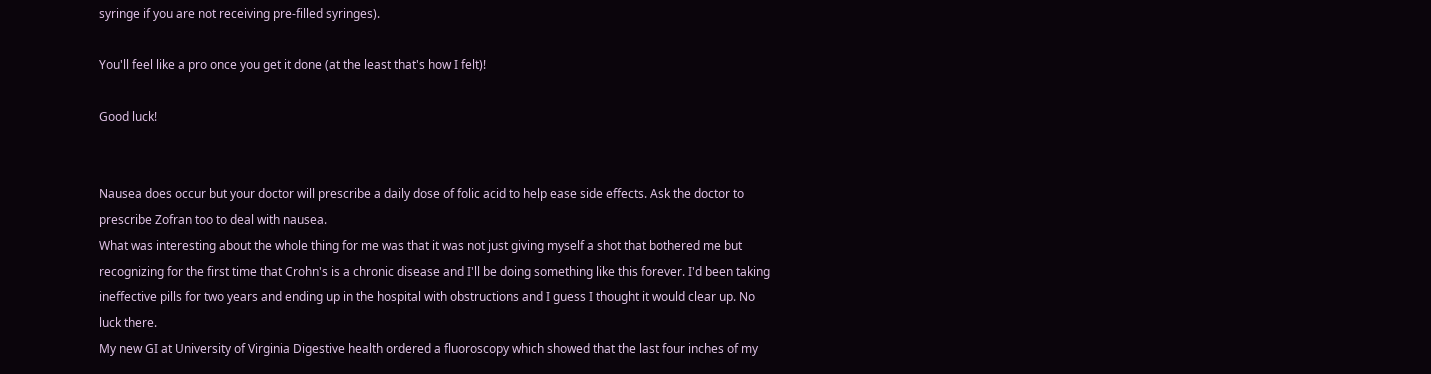syringe if you are not receiving pre-filled syringes).

You'll feel like a pro once you get it done (at the least that's how I felt)!

Good luck!


Nausea does occur but your doctor will prescribe a daily dose of folic acid to help ease side effects. Ask the doctor to prescribe Zofran too to deal with nausea.
What was interesting about the whole thing for me was that it was not just giving myself a shot that bothered me but recognizing for the first time that Crohn's is a chronic disease and I'll be doing something like this forever. I'd been taking ineffective pills for two years and ending up in the hospital with obstructions and I guess I thought it would clear up. No luck there.
My new GI at University of Virginia Digestive health ordered a fluoroscopy which showed that the last four inches of my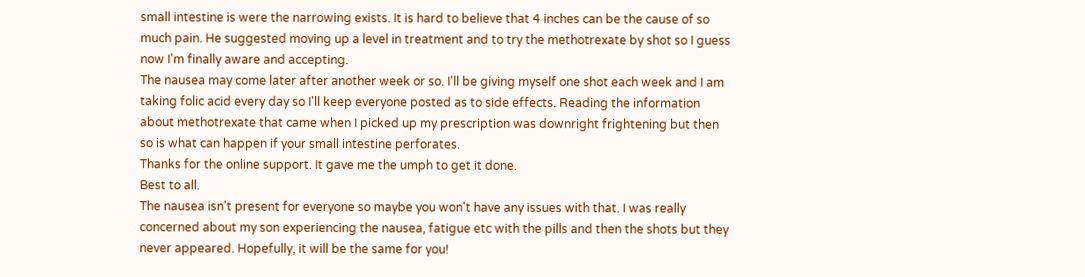small intestine is were the narrowing exists. It is hard to believe that 4 inches can be the cause of so much pain. He suggested moving up a level in treatment and to try the methotrexate by shot so I guess now I'm finally aware and accepting.
The nausea may come later after another week or so. I'll be giving myself one shot each week and I am taking folic acid every day so I'll keep everyone posted as to side effects. Reading the information about methotrexate that came when I picked up my prescription was downright frightening but then so is what can happen if your small intestine perforates.
Thanks for the online support. It gave me the umph to get it done.
Best to all.
The nausea isn't present for everyone so maybe you won't have any issues with that. I was really concerned about my son experiencing the nausea, fatigue etc with the pills and then the shots but they never appeared. Hopefully, it will be the same for you!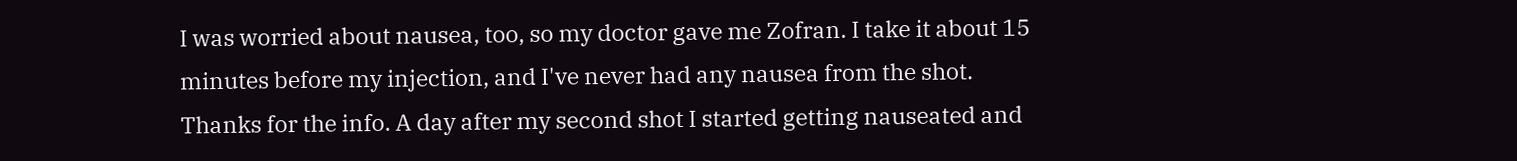I was worried about nausea, too, so my doctor gave me Zofran. I take it about 15 minutes before my injection, and I've never had any nausea from the shot.
Thanks for the info. A day after my second shot I started getting nauseated and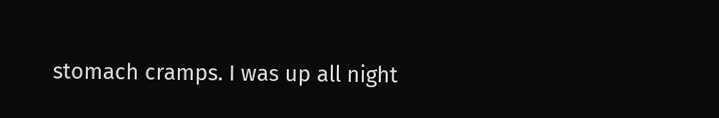stomach cramps. I was up all night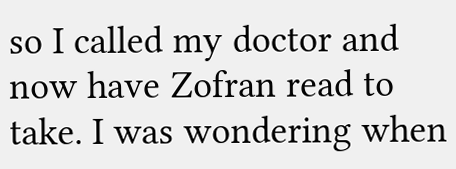so I called my doctor and now have Zofran read to take. I was wondering when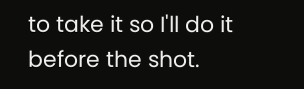to take it so I'll do it before the shot.